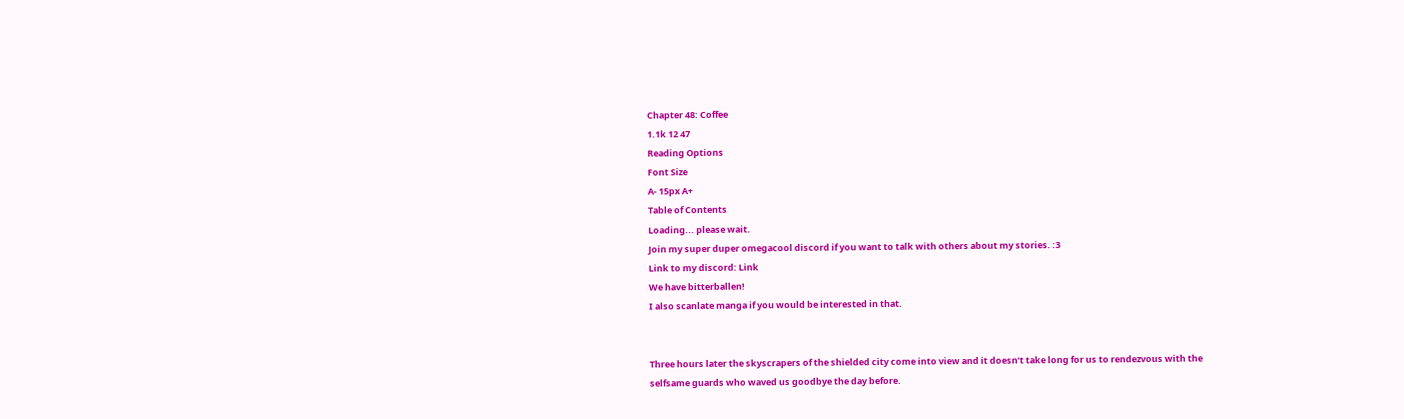Chapter 48: Coffee
1.1k 12 47
Reading Options
Font Size
A- 15px A+
Table of Contents
Loading... please wait.
Join my super duper omegacool discord if you want to talk with others about my stories. :3
Link to my discord: Link
We have bitterballen!
I also scanlate manga if you would be interested in that.


Three hours later the skyscrapers of the shielded city come into view and it doesn’t take long for us to rendezvous with the selfsame guards who waved us goodbye the day before.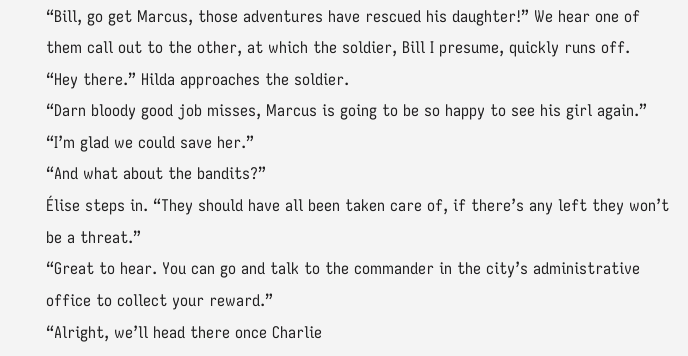“Bill, go get Marcus, those adventures have rescued his daughter!” We hear one of them call out to the other, at which the soldier, Bill I presume, quickly runs off.
“Hey there.” Hilda approaches the soldier.
“Darn bloody good job misses, Marcus is going to be so happy to see his girl again.”
“I’m glad we could save her.”
“And what about the bandits?”
Élise steps in. “They should have all been taken care of, if there’s any left they won’t be a threat.”
“Great to hear. You can go and talk to the commander in the city’s administrative office to collect your reward.”
“Alright, we’ll head there once Charlie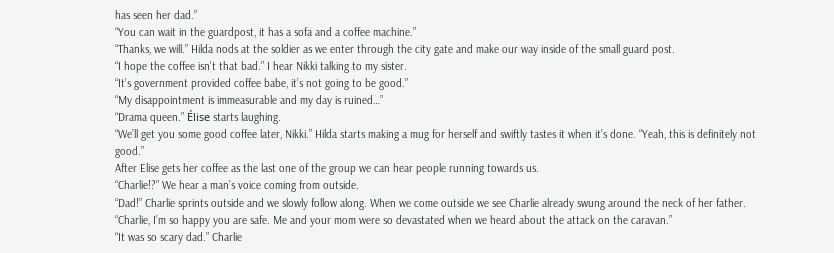has seen her dad.”
“You can wait in the guardpost, it has a sofa and a coffee machine.”
“Thanks, we will.” Hilda nods at the soldier as we enter through the city gate and make our way inside of the small guard post.
“I hope the coffee isn’t that bad.” I hear Nikki talking to my sister.
“It’s government provided coffee babe, it’s not going to be good.”
“My disappointment is immeasurable and my day is ruined…”
“Drama queen.” Élise starts laughing.
“We’ll get you some good coffee later, Nikki.” Hilda starts making a mug for herself and swiftly tastes it when it’s done. “Yeah, this is definitely not good.”
After Elise gets her coffee as the last one of the group we can hear people running towards us.
“Charlie!?” We hear a man’s voice coming from outside.
“Dad!” Charlie sprints outside and we slowly follow along. When we come outside we see Charlie already swung around the neck of her father.
“Charlie, I’m so happy you are safe. Me and your mom were so devastated when we heard about the attack on the caravan.”
“It was so scary dad.” Charlie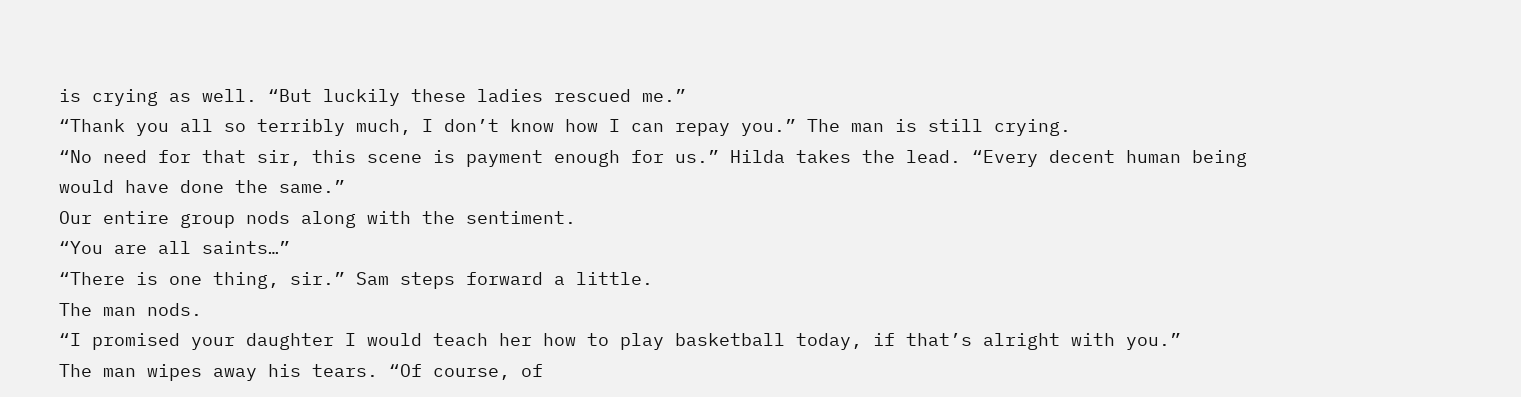is crying as well. “But luckily these ladies rescued me.”
“Thank you all so terribly much, I don’t know how I can repay you.” The man is still crying.
“No need for that sir, this scene is payment enough for us.” Hilda takes the lead. “Every decent human being would have done the same.”
Our entire group nods along with the sentiment.
“You are all saints…”
“There is one thing, sir.” Sam steps forward a little.
The man nods.
“I promised your daughter I would teach her how to play basketball today, if that’s alright with you.”
The man wipes away his tears. “Of course, of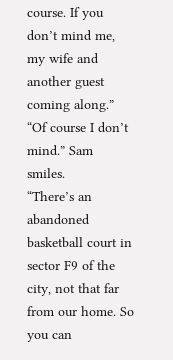course. If you don’t mind me, my wife and another guest coming along.”
“Of course I don’t mind.” Sam smiles.
“There’s an abandoned basketball court in sector F9 of the city, not that far from our home. So you can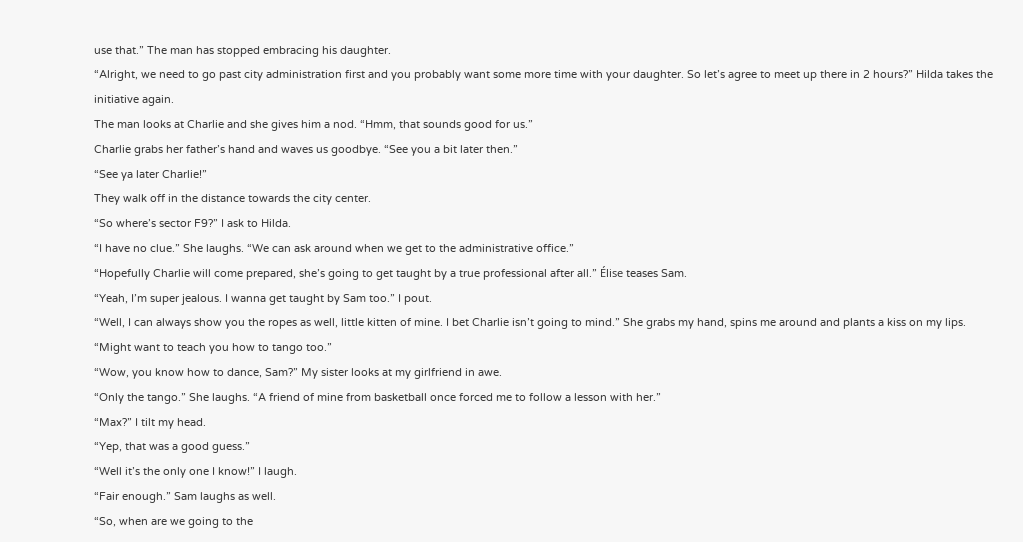use that.” The man has stopped embracing his daughter.
“Alright, we need to go past city administration first and you probably want some more time with your daughter. So let’s agree to meet up there in 2 hours?” Hilda takes the initiative again.
The man looks at Charlie and she gives him a nod. “Hmm, that sounds good for us.”
Charlie grabs her father’s hand and waves us goodbye. “See you a bit later then.”
“See ya later Charlie!”
They walk off in the distance towards the city center.
“So where’s sector F9?” I ask to Hilda.
“I have no clue.” She laughs. “We can ask around when we get to the administrative office.”
“Hopefully Charlie will come prepared, she’s going to get taught by a true professional after all.” Élise teases Sam.
“Yeah, I’m super jealous. I wanna get taught by Sam too.” I pout.
“Well, I can always show you the ropes as well, little kitten of mine. I bet Charlie isn’t going to mind.” She grabs my hand, spins me around and plants a kiss on my lips. “Might want to teach you how to tango too.”
“Wow, you know how to dance, Sam?” My sister looks at my girlfriend in awe.
“Only the tango.” She laughs. “A friend of mine from basketball once forced me to follow a lesson with her.”
“Max?” I tilt my head.
“Yep, that was a good guess.”
“Well it’s the only one I know!” I laugh.
“Fair enough.” Sam laughs as well.
“So, when are we going to the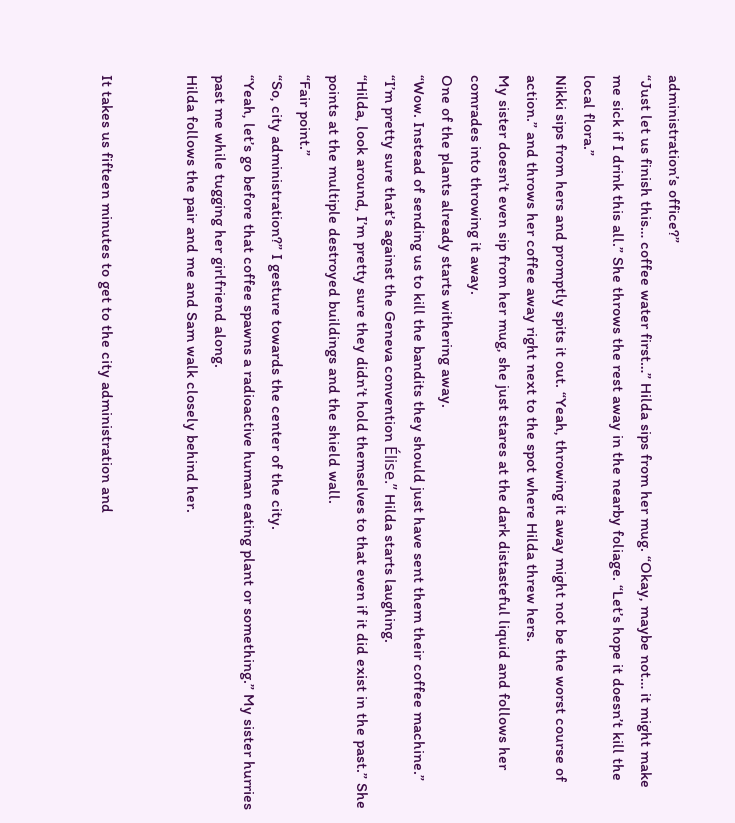administration’s office?”
“Just let us finish this… coffee water first…” Hilda sips from her mug. “Okay, maybe not… it might make me sick if I drink this all.” She throws the rest away in the nearby foliage. “Let’s hope it doesn’t kill the local flora.”
Nikki sips from hers and promptly spits it out. “Yeah, throwing it away might not be the worst course of action.” and throws her coffee away right next to the spot where Hilda threw hers.
My sister doesn’t even sip from her mug, she just stares at the dark distasteful liquid and follows her comrades into throwing it away.
One of the plants already starts withering away.
“Wow. Instead of sending us to kill the bandits they should just have sent them their coffee machine.”
“I’m pretty sure that’s against the Geneva convention Élise.” Hilda starts laughing.
“Hilda, look around, I’m pretty sure they didn’t hold themselves to that even if it did exist in the past.” She points at the multiple destroyed buildings and the shield wall.
“Fair point.”
“So, city administration?” I gesture towards the center of the city.
“Yeah, let’s go before that coffee spawns a radioactive human eating plant or something.” My sister hurries past me while tugging her girlfriend along.
Hilda follows the pair and me and Sam walk closely behind her.


It takes us fifteen minutes to get to the city administration and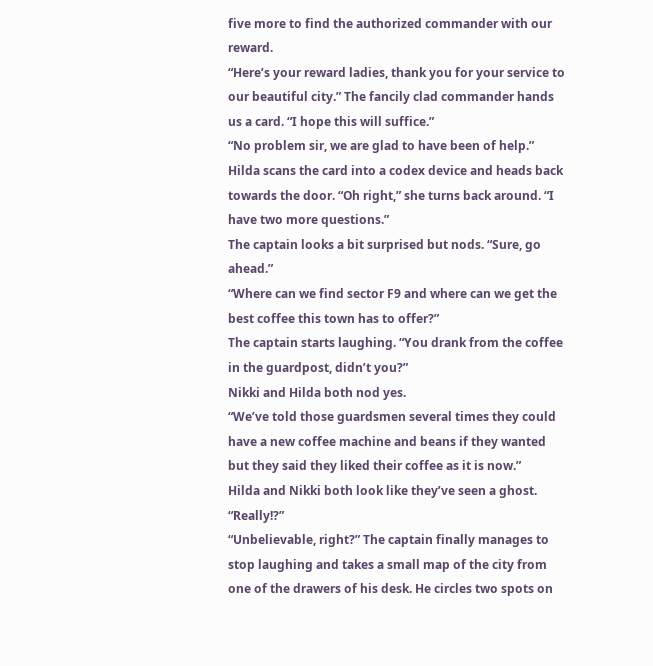five more to find the authorized commander with our reward.
“Here’s your reward ladies, thank you for your service to our beautiful city.” The fancily clad commander hands us a card. “I hope this will suffice.”
“No problem sir, we are glad to have been of help.” Hilda scans the card into a codex device and heads back towards the door. “Oh right,” she turns back around. “I have two more questions.”
The captain looks a bit surprised but nods. “Sure, go ahead.”
“Where can we find sector F9 and where can we get the best coffee this town has to offer?”
The captain starts laughing. “You drank from the coffee in the guardpost, didn’t you?”
Nikki and Hilda both nod yes.
“We’ve told those guardsmen several times they could have a new coffee machine and beans if they wanted but they said they liked their coffee as it is now.”
Hilda and Nikki both look like they’ve seen a ghost. “Really!?”
“Unbelievable, right?” The captain finally manages to stop laughing and takes a small map of the city from one of the drawers of his desk. He circles two spots on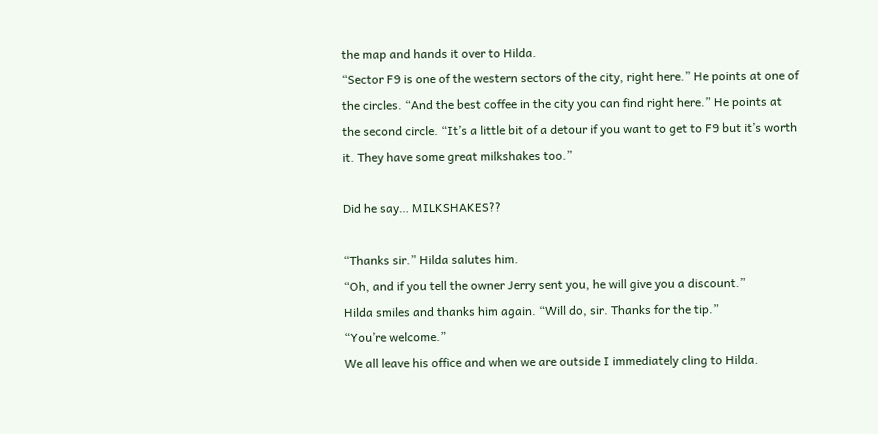the map and hands it over to Hilda.
“Sector F9 is one of the western sectors of the city, right here.” He points at one of the circles. “And the best coffee in the city you can find right here.” He points at the second circle. “It’s a little bit of a detour if you want to get to F9 but it’s worth it. They have some great milkshakes too.”

Did he say… MILKSHAKES??

“Thanks sir.” Hilda salutes him.
“Oh, and if you tell the owner Jerry sent you, he will give you a discount.”
Hilda smiles and thanks him again. “Will do, sir. Thanks for the tip.”
“You’re welcome.”
We all leave his office and when we are outside I immediately cling to Hilda.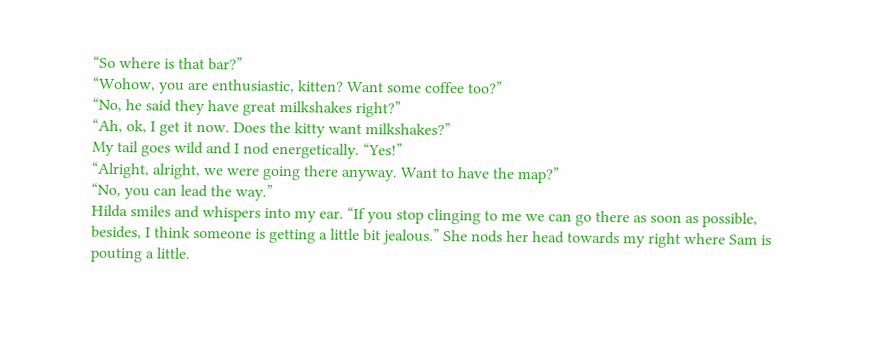“So where is that bar?”
“Wohow, you are enthusiastic, kitten? Want some coffee too?”
“No, he said they have great milkshakes right?”
“Ah, ok, I get it now. Does the kitty want milkshakes?”
My tail goes wild and I nod energetically. “Yes!”
“Alright, alright, we were going there anyway. Want to have the map?”
“No, you can lead the way.”
Hilda smiles and whispers into my ear. “If you stop clinging to me we can go there as soon as possible, besides, I think someone is getting a little bit jealous.” She nods her head towards my right where Sam is pouting a little.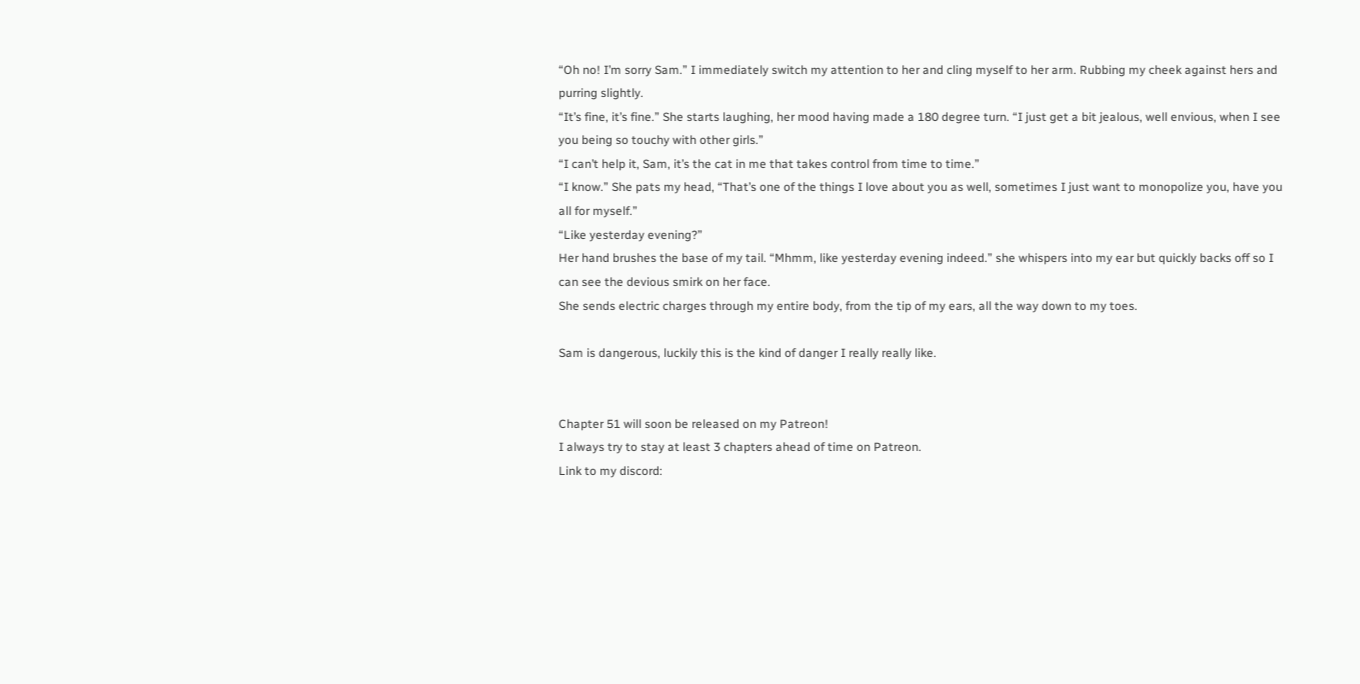“Oh no! I’m sorry Sam.” I immediately switch my attention to her and cling myself to her arm. Rubbing my cheek against hers and purring slightly.
“It’s fine, it’s fine.” She starts laughing, her mood having made a 180 degree turn. “I just get a bit jealous, well envious, when I see you being so touchy with other girls.”
“I can’t help it, Sam, it’s the cat in me that takes control from time to time.”
“I know.” She pats my head, “That’s one of the things I love about you as well, sometimes I just want to monopolize you, have you all for myself.”
“Like yesterday evening?”
Her hand brushes the base of my tail. “Mhmm, like yesterday evening indeed.” she whispers into my ear but quickly backs off so I can see the devious smirk on her face.
She sends electric charges through my entire body, from the tip of my ears, all the way down to my toes.

Sam is dangerous, luckily this is the kind of danger I really really like.


Chapter 51 will soon be released on my Patreon!
I always try to stay at least 3 chapters ahead of time on Patreon.
Link to my discord: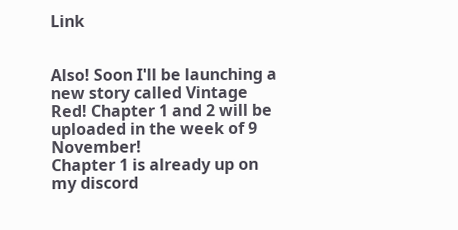Link


Also! Soon I'll be launching a new story called Vintage Red! Chapter 1 and 2 will be uploaded in the week of 9 November!
Chapter 1 is already up on my discord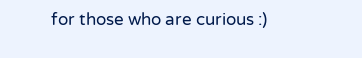for those who are curious :)